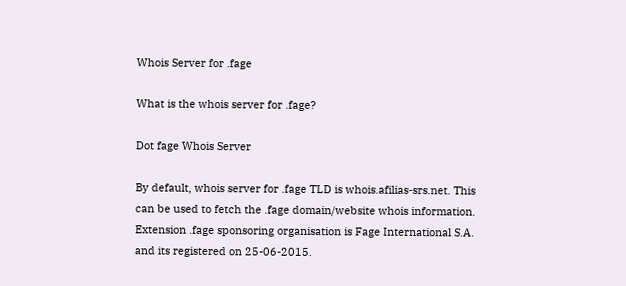Whois Server for .fage

What is the whois server for .fage?

Dot fage Whois Server

By default, whois server for .fage TLD is whois.afilias-srs.net. This can be used to fetch the .fage domain/website whois information. Extension .fage sponsoring organisation is Fage International S.A. and its registered on 25-06-2015.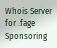Whois Server for .fage
Sponsoring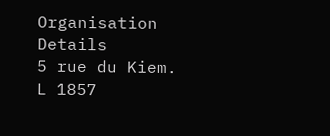Organisation Details
5 rue du Kiem.
L 1857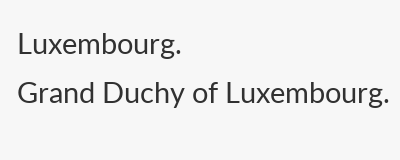Luxembourg.
Grand Duchy of Luxembourg.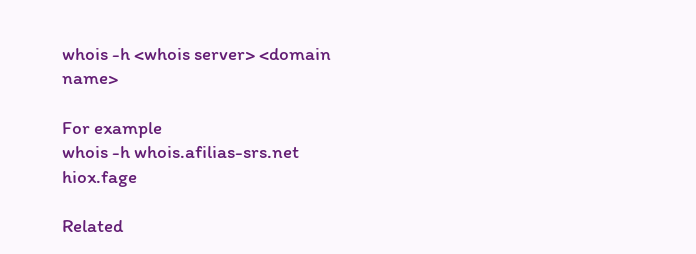whois -h <whois server> <domain name>

For example
whois -h whois.afilias-srs.net hiox.fage

Related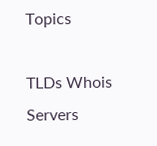Topics

TLDs Whois Servers